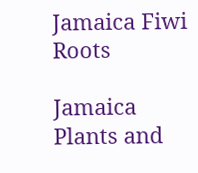Jamaica Fiwi Roots

Jamaica Plants and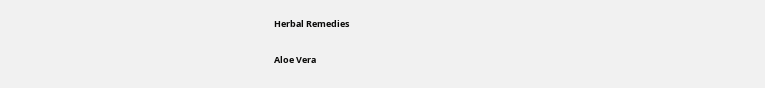Herbal Remedies

Aloe Vera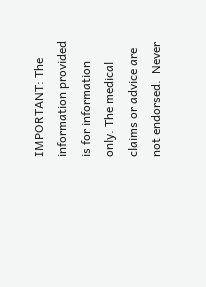IMPORTANT: The information provided is for information only. The medical claims or advice are not endorsed.  Never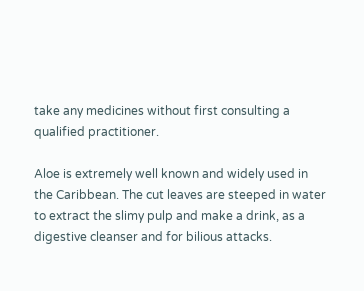take any medicines without first consulting a qualified practitioner.

Aloe is extremely well known and widely used in the Caribbean. The cut leaves are steeped in water to extract the slimy pulp and make a drink, as a digestive cleanser and for bilious attacks.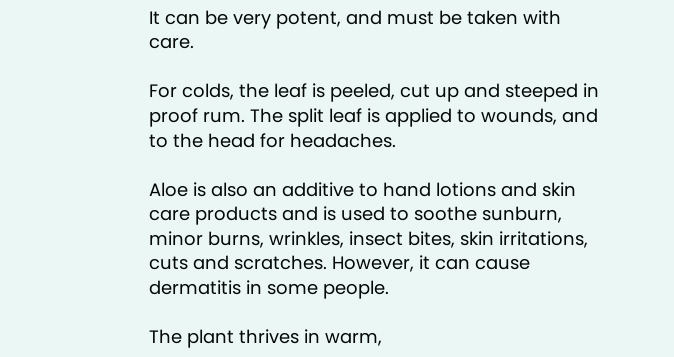It can be very potent, and must be taken with care.

For colds, the leaf is peeled, cut up and steeped in proof rum. The split leaf is applied to wounds, and to the head for headaches.

Aloe is also an additive to hand lotions and skin care products and is used to soothe sunburn, minor burns, wrinkles, insect bites, skin irritations, cuts and scratches. However, it can cause dermatitis in some people.

The plant thrives in warm,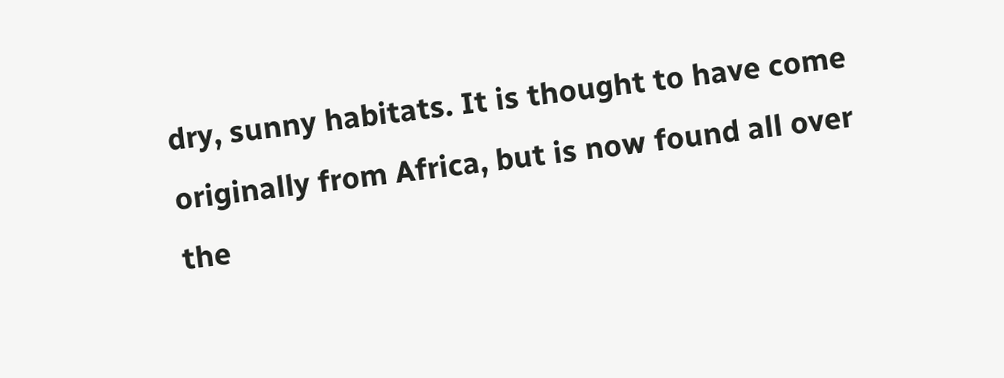dry, sunny habitats. It is thought to have come originally from Africa, but is now found all over the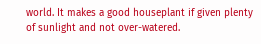world. It makes a good houseplant if given plenty of sunlight and not over-watered.